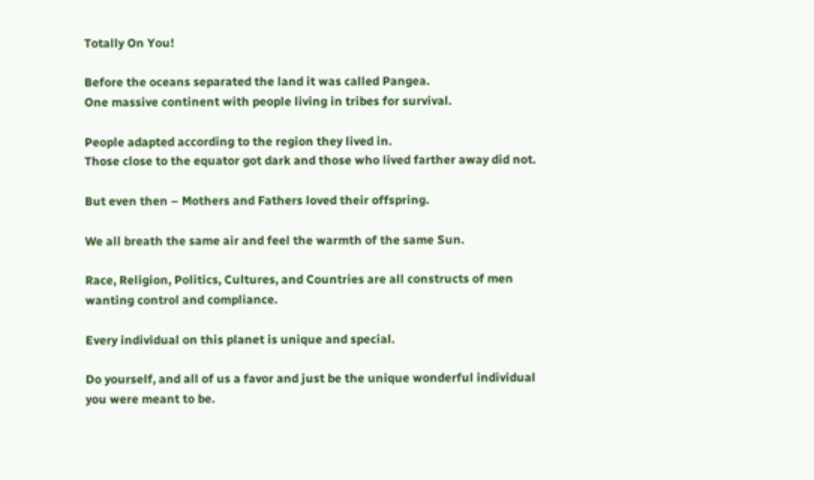Totally On You!

Before the oceans separated the land it was called Pangea.
One massive continent with people living in tribes for survival.

People adapted according to the region they lived in.
Those close to the equator got dark and those who lived farther away did not.

But even then – Mothers and Fathers loved their offspring.

We all breath the same air and feel the warmth of the same Sun.

Race, Religion, Politics, Cultures, and Countries are all constructs of men wanting control and compliance.

Every individual on this planet is unique and special.

Do yourself, and all of us a favor and just be the unique wonderful individual you were meant to be.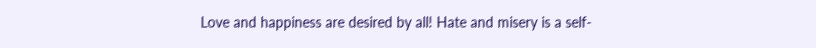Love and happiness are desired by all! Hate and misery is a self-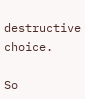destructive choice.

So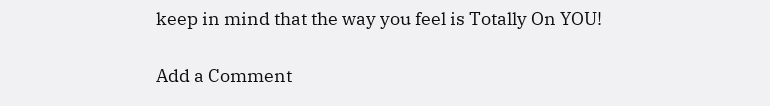keep in mind that the way you feel is Totally On YOU!

Add a Comment